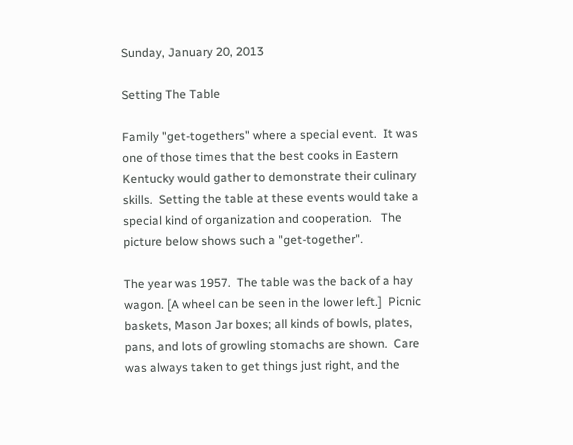Sunday, January 20, 2013

Setting The Table

Family "get-togethers" where a special event.  It was one of those times that the best cooks in Eastern Kentucky would gather to demonstrate their culinary skills.  Setting the table at these events would take a special kind of organization and cooperation.   The picture below shows such a "get-together".

The year was 1957.  The table was the back of a hay wagon. [A wheel can be seen in the lower left.]  Picnic baskets, Mason Jar boxes; all kinds of bowls, plates, pans, and lots of growling stomachs are shown.  Care was always taken to get things just right, and the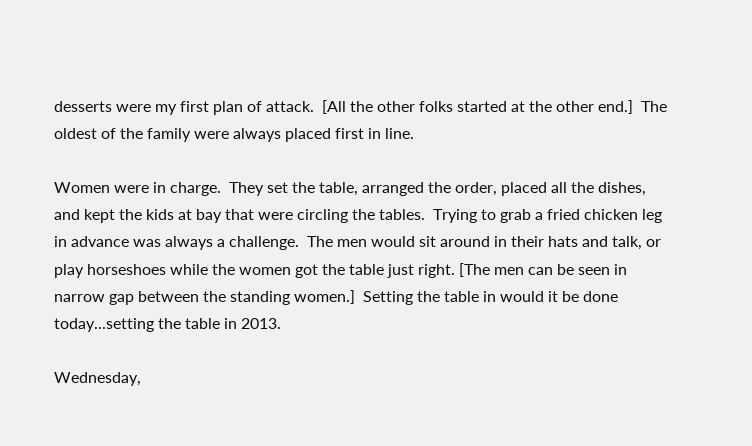desserts were my first plan of attack.  [All the other folks started at the other end.]  The oldest of the family were always placed first in line.

Women were in charge.  They set the table, arranged the order, placed all the dishes, and kept the kids at bay that were circling the tables.  Trying to grab a fried chicken leg in advance was always a challenge.  The men would sit around in their hats and talk, or play horseshoes while the women got the table just right. [The men can be seen in narrow gap between the standing women.]  Setting the table in would it be done today...setting the table in 2013.

Wednesday,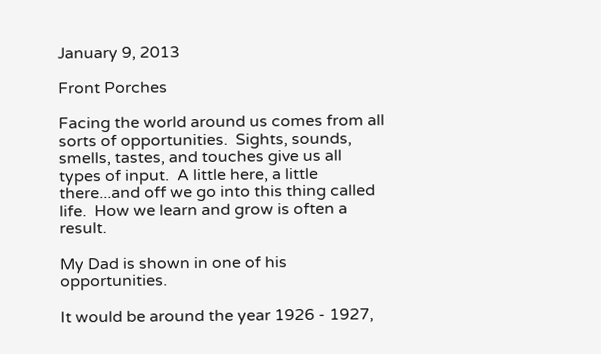January 9, 2013

Front Porches

Facing the world around us comes from all sorts of opportunities.  Sights, sounds, smells, tastes, and touches give us all types of input.  A little here, a little there...and off we go into this thing called life.  How we learn and grow is often a result.

My Dad is shown in one of his opportunities.

It would be around the year 1926 - 1927,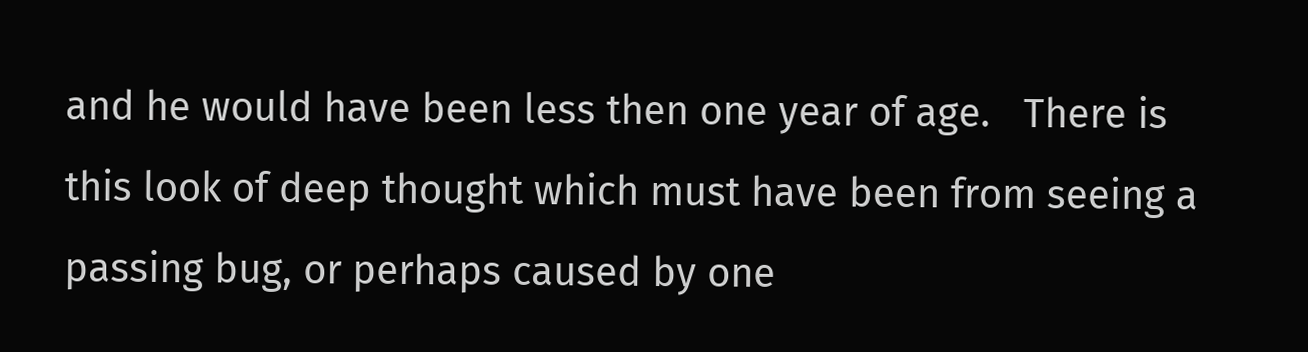and he would have been less then one year of age.   There is this look of deep thought which must have been from seeing a passing bug, or perhaps caused by one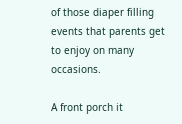of those diaper filling events that parents get to enjoy on many occasions.

A front porch it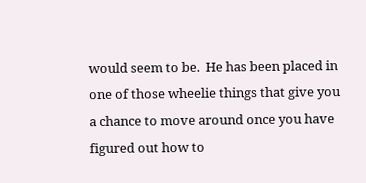would seem to be.  He has been placed in one of those wheelie things that give you a chance to move around once you have figured out how to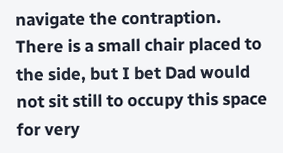navigate the contraption.  There is a small chair placed to the side, but I bet Dad would not sit still to occupy this space for very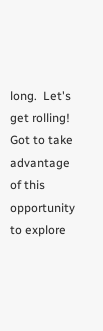long.  Let's get rolling!  Got to take advantage of this opportunity to explore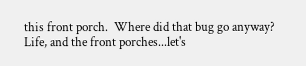this front porch.  Where did that bug go anyway?   Life, and the front porches...let's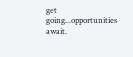get going...opportunities await.